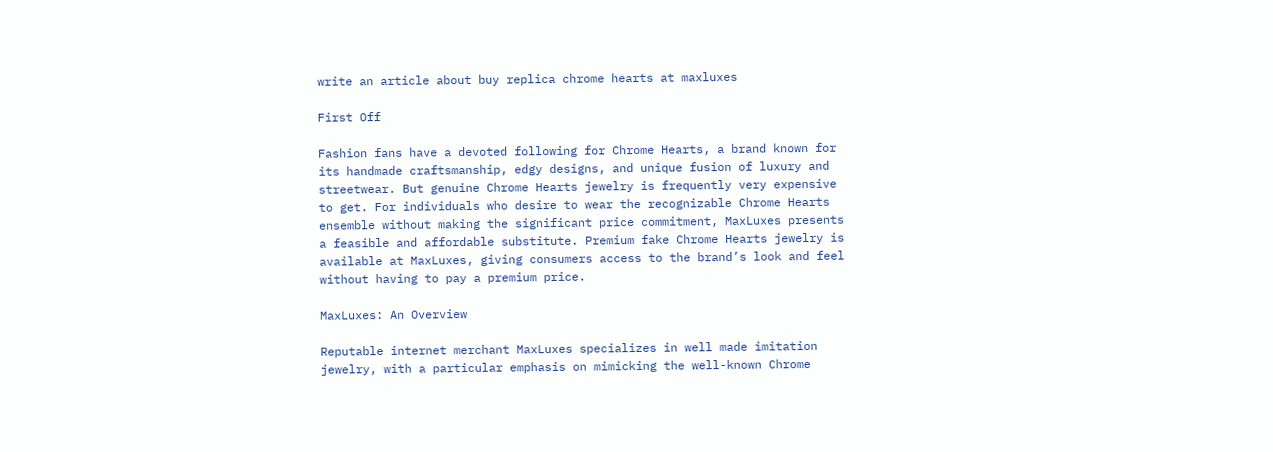write an article about buy replica chrome hearts at maxluxes

First Off

Fashion fans have a devoted following for Chrome Hearts, a brand known for its handmade craftsmanship, edgy designs, and unique fusion of luxury and streetwear. But genuine Chrome Hearts jewelry is frequently very expensive to get. For individuals who desire to wear the recognizable Chrome Hearts ensemble without making the significant price commitment, MaxLuxes presents a feasible and affordable substitute. Premium fake Chrome Hearts jewelry is available at MaxLuxes, giving consumers access to the brand’s look and feel without having to pay a premium price.

MaxLuxes: An Overview

Reputable internet merchant MaxLuxes specializes in well made imitation jewelry, with a particular emphasis on mimicking the well-known Chrome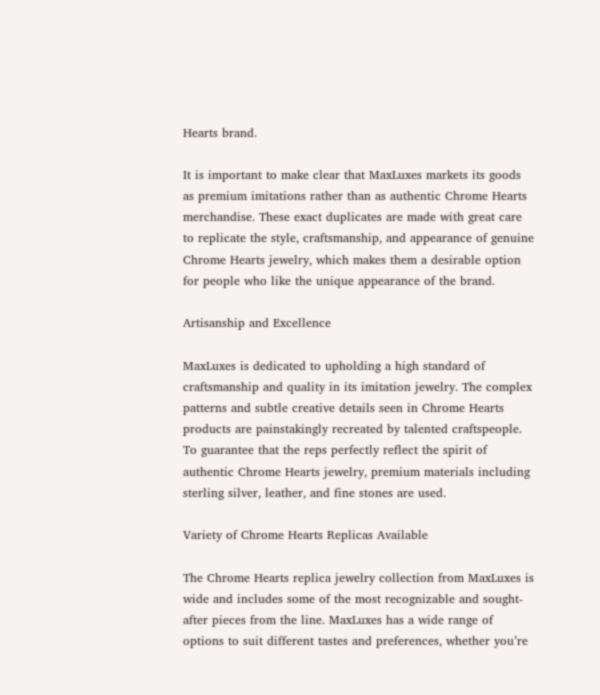Hearts brand.

It is important to make clear that MaxLuxes markets its goods as premium imitations rather than as authentic Chrome Hearts merchandise. These exact duplicates are made with great care to replicate the style, craftsmanship, and appearance of genuine Chrome Hearts jewelry, which makes them a desirable option for people who like the unique appearance of the brand.

Artisanship and Excellence

MaxLuxes is dedicated to upholding a high standard of craftsmanship and quality in its imitation jewelry. The complex patterns and subtle creative details seen in Chrome Hearts products are painstakingly recreated by talented craftspeople. To guarantee that the reps perfectly reflect the spirit of authentic Chrome Hearts jewelry, premium materials including sterling silver, leather, and fine stones are used.

Variety of Chrome Hearts Replicas Available

The Chrome Hearts replica jewelry collection from MaxLuxes is wide and includes some of the most recognizable and sought-after pieces from the line. MaxLuxes has a wide range of options to suit different tastes and preferences, whether you’re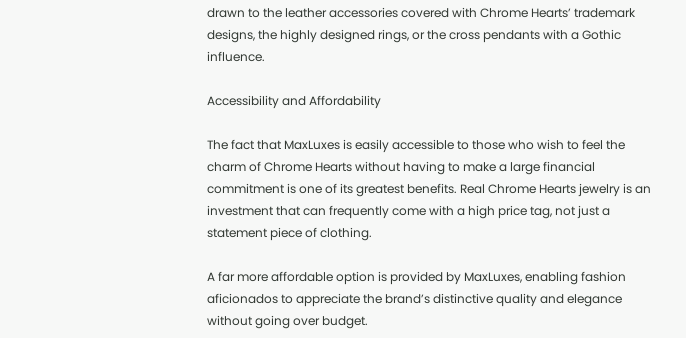drawn to the leather accessories covered with Chrome Hearts’ trademark designs, the highly designed rings, or the cross pendants with a Gothic influence.

Accessibility and Affordability

The fact that MaxLuxes is easily accessible to those who wish to feel the charm of Chrome Hearts without having to make a large financial commitment is one of its greatest benefits. Real Chrome Hearts jewelry is an investment that can frequently come with a high price tag, not just a statement piece of clothing.

A far more affordable option is provided by MaxLuxes, enabling fashion aficionados to appreciate the brand’s distinctive quality and elegance without going over budget.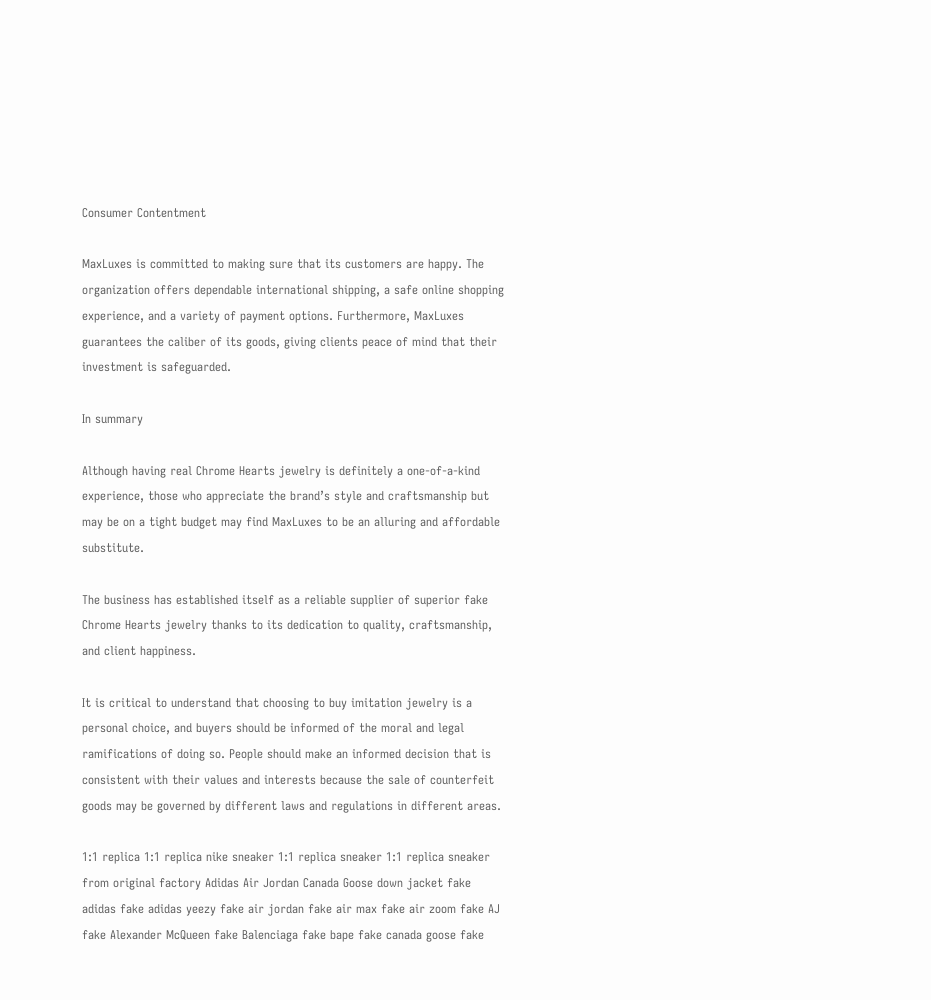Consumer Contentment

MaxLuxes is committed to making sure that its customers are happy. The organization offers dependable international shipping, a safe online shopping experience, and a variety of payment options. Furthermore, MaxLuxes guarantees the caliber of its goods, giving clients peace of mind that their investment is safeguarded.

In summary

Although having real Chrome Hearts jewelry is definitely a one-of-a-kind experience, those who appreciate the brand’s style and craftsmanship but may be on a tight budget may find MaxLuxes to be an alluring and affordable substitute.

The business has established itself as a reliable supplier of superior fake Chrome Hearts jewelry thanks to its dedication to quality, craftsmanship, and client happiness.

It is critical to understand that choosing to buy imitation jewelry is a personal choice, and buyers should be informed of the moral and legal ramifications of doing so. People should make an informed decision that is consistent with their values and interests because the sale of counterfeit goods may be governed by different laws and regulations in different areas.

1:1 replica 1:1 replica nike sneaker 1:1 replica sneaker 1:1 replica sneaker from original factory Adidas Air Jordan Canada Goose down jacket fake adidas fake adidas yeezy fake air jordan fake air max fake air zoom fake AJ fake Alexander McQueen fake Balenciaga fake bape fake canada goose fake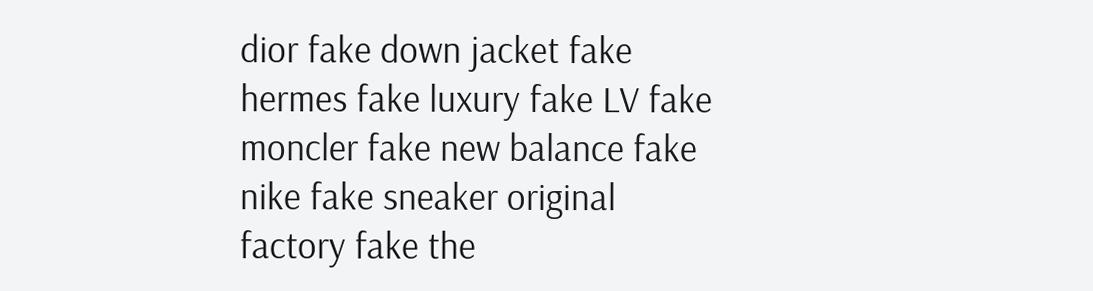dior fake down jacket fake hermes fake luxury fake LV fake moncler fake new balance fake nike fake sneaker original factory fake the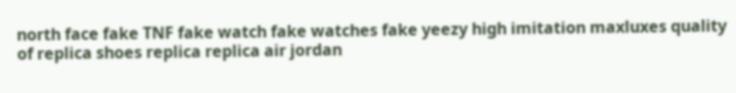north face fake TNF fake watch fake watches fake yeezy high imitation maxluxes quality of replica shoes replica replica air jordan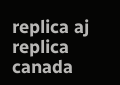replica aj replica canada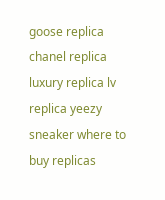goose replica chanel replica luxury replica lv replica yeezy sneaker where to buy replicas